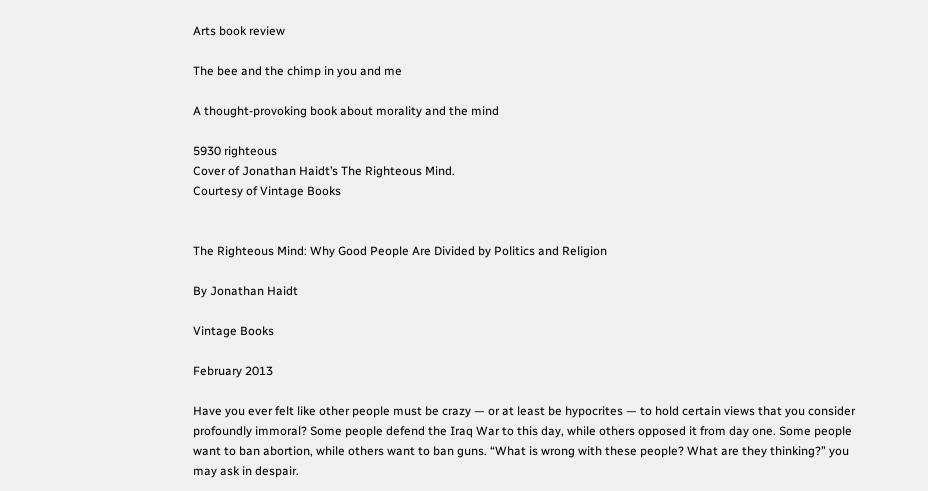Arts book review

The bee and the chimp in you and me

A thought-provoking book about morality and the mind

5930 righteous
Cover of Jonathan Haidt’s The Righteous Mind.
Courtesy of Vintage Books


The Righteous Mind: Why Good People Are Divided by Politics and Religion

By Jonathan Haidt

Vintage Books

February 2013

Have you ever felt like other people must be crazy — or at least be hypocrites — to hold certain views that you consider profoundly immoral? Some people defend the Iraq War to this day, while others opposed it from day one. Some people want to ban abortion, while others want to ban guns. “What is wrong with these people? What are they thinking?” you may ask in despair.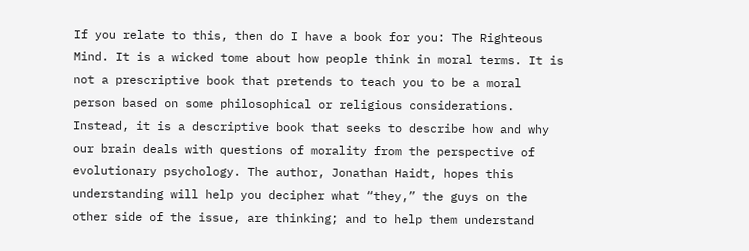If you relate to this, then do I have a book for you: The Righteous Mind. It is a wicked tome about how people think in moral terms. It is not a prescriptive book that pretends to teach you to be a moral person based on some philosophical or religious considerations. Instead, it is a descriptive book that seeks to describe how and why our brain deals with questions of morality from the perspective of evolutionary psychology. The author, Jonathan Haidt, hopes this understanding will help you decipher what “they,” the guys on the other side of the issue, are thinking; and to help them understand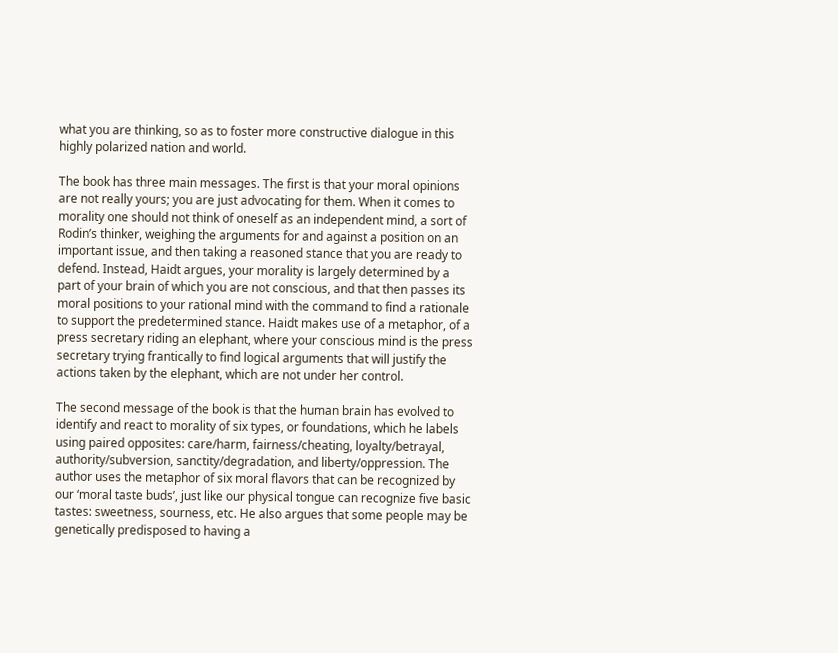what you are thinking, so as to foster more constructive dialogue in this highly polarized nation and world.

The book has three main messages. The first is that your moral opinions are not really yours; you are just advocating for them. When it comes to morality one should not think of oneself as an independent mind, a sort of Rodin’s thinker, weighing the arguments for and against a position on an important issue, and then taking a reasoned stance that you are ready to defend. Instead, Haidt argues, your morality is largely determined by a part of your brain of which you are not conscious, and that then passes its moral positions to your rational mind with the command to find a rationale to support the predetermined stance. Haidt makes use of a metaphor, of a press secretary riding an elephant, where your conscious mind is the press secretary trying frantically to find logical arguments that will justify the actions taken by the elephant, which are not under her control.

The second message of the book is that the human brain has evolved to identify and react to morality of six types, or foundations, which he labels using paired opposites: care/harm, fairness/cheating, loyalty/betrayal, authority/subversion, sanctity/degradation, and liberty/oppression. The author uses the metaphor of six moral flavors that can be recognized by our ‘moral taste buds’, just like our physical tongue can recognize five basic tastes: sweetness, sourness, etc. He also argues that some people may be genetically predisposed to having a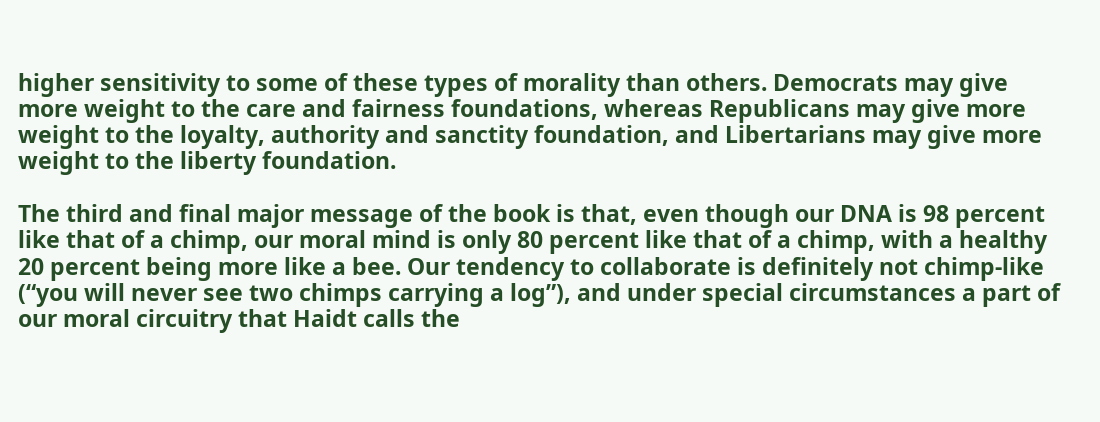higher sensitivity to some of these types of morality than others. Democrats may give more weight to the care and fairness foundations, whereas Republicans may give more weight to the loyalty, authority and sanctity foundation, and Libertarians may give more weight to the liberty foundation.

The third and final major message of the book is that, even though our DNA is 98 percent like that of a chimp, our moral mind is only 80 percent like that of a chimp, with a healthy 20 percent being more like a bee. Our tendency to collaborate is definitely not chimp-like (“you will never see two chimps carrying a log”), and under special circumstances a part of our moral circuitry that Haidt calls the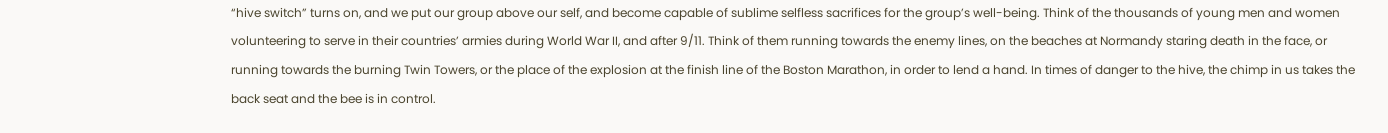“hive switch” turns on, and we put our group above our self, and become capable of sublime selfless sacrifices for the group’s well-being. Think of the thousands of young men and women volunteering to serve in their countries’ armies during World War II, and after 9/11. Think of them running towards the enemy lines, on the beaches at Normandy staring death in the face, or running towards the burning Twin Towers, or the place of the explosion at the finish line of the Boston Marathon, in order to lend a hand. In times of danger to the hive, the chimp in us takes the back seat and the bee is in control.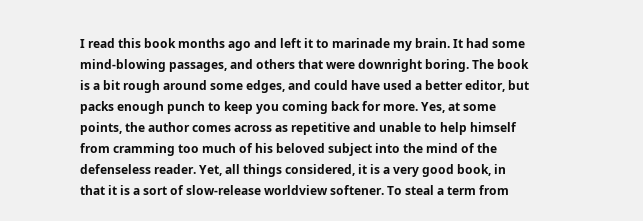I read this book months ago and left it to marinade my brain. It had some mind-blowing passages, and others that were downright boring. The book is a bit rough around some edges, and could have used a better editor, but packs enough punch to keep you coming back for more. Yes, at some points, the author comes across as repetitive and unable to help himself from cramming too much of his beloved subject into the mind of the defenseless reader. Yet, all things considered, it is a very good book, in that it is a sort of slow-release worldview softener. To steal a term from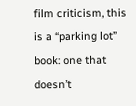film criticism, this is a “parking lot” book: one that doesn’t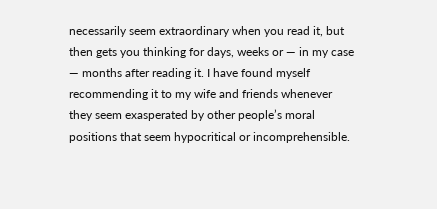necessarily seem extraordinary when you read it, but then gets you thinking for days, weeks or — in my case — months after reading it. I have found myself recommending it to my wife and friends whenever they seem exasperated by other people’s moral positions that seem hypocritical or incomprehensible.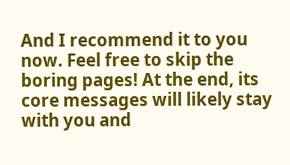And I recommend it to you now. Feel free to skip the boring pages! At the end, its core messages will likely stay with you and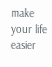make your life easier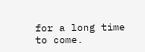for a long time to come.